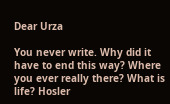Dear Urza

You never write. Why did it have to end this way? Where you ever really there? What is life? Hosler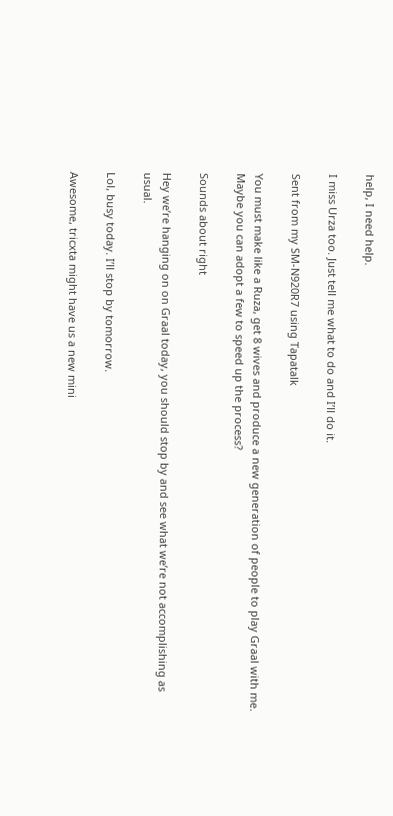help, I need help.

I miss Urza too. Just tell me what to do and I’ll do it.

Sent from my SM-N920R7 using Tapatalk

You must make like a Ruza, get 8 wives and produce a new generation of people to play Graal with me. Maybe you can adopt a few to speed up the process?

Sounds about right

Hey we’re hanging on on Graal today, you should stop by and see what we’re not accomplishing as usual.

Lol, busy today. I’ll stop by tomorrow.

Awesome, tricxta might have us a new mini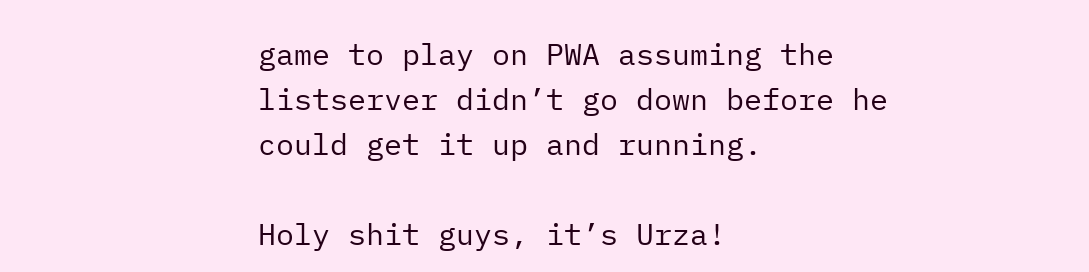game to play on PWA assuming the listserver didn’t go down before he could get it up and running.

Holy shit guys, it’s Urza!